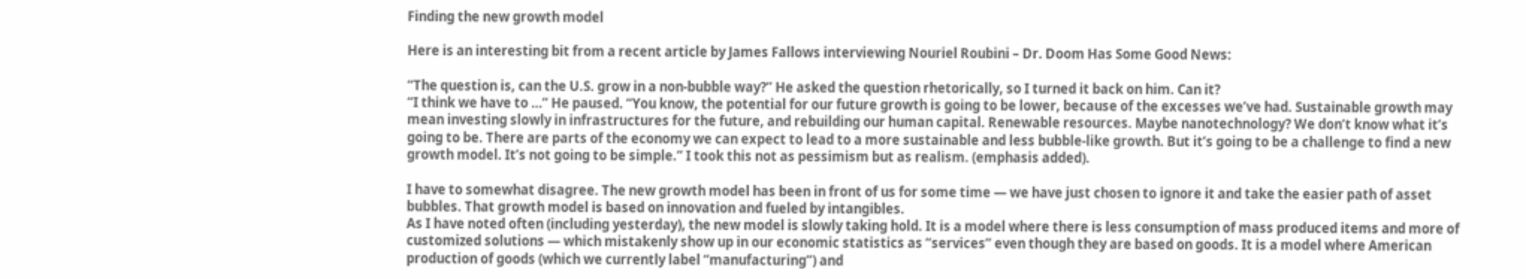Finding the new growth model

Here is an interesting bit from a recent article by James Fallows interviewing Nouriel Roubini – Dr. Doom Has Some Good News:

“The question is, can the U.S. grow in a non-bubble way?” He asked the question rhetorically, so I turned it back on him. Can it?
“I think we have to …” He paused. “You know, the potential for our future growth is going to be lower, because of the excesses we’ve had. Sustainable growth may mean investing slowly in infrastructures for the future, and rebuilding our human capital. Renewable resources. Maybe nanotechnology? We don’t know what it’s going to be. There are parts of the economy we can expect to lead to a more sustainable and less bubble-like growth. But it’s going to be a challenge to find a new growth model. It’s not going to be simple.” I took this not as pessimism but as realism. (emphasis added).

I have to somewhat disagree. The new growth model has been in front of us for some time — we have just chosen to ignore it and take the easier path of asset bubbles. That growth model is based on innovation and fueled by intangibles.
As I have noted often (including yesterday), the new model is slowly taking hold. It is a model where there is less consumption of mass produced items and more of customized solutions — which mistakenly show up in our economic statistics as “services” even though they are based on goods. It is a model where American production of goods (which we currently label “manufacturing”) and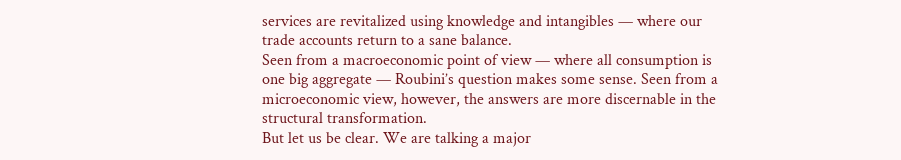services are revitalized using knowledge and intangibles — where our trade accounts return to a sane balance.
Seen from a macroeconomic point of view — where all consumption is one big aggregate — Roubini’s question makes some sense. Seen from a microeconomic view, however, the answers are more discernable in the structural transformation.
But let us be clear. We are talking a major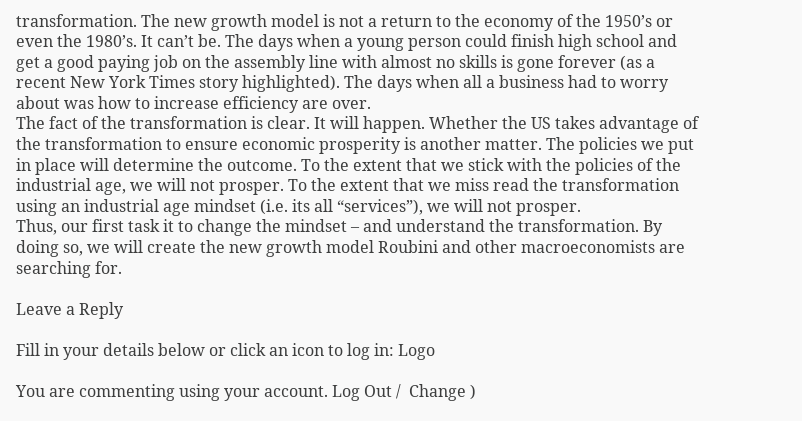transformation. The new growth model is not a return to the economy of the 1950’s or even the 1980’s. It can’t be. The days when a young person could finish high school and get a good paying job on the assembly line with almost no skills is gone forever (as a recent New York Times story highlighted). The days when all a business had to worry about was how to increase efficiency are over.
The fact of the transformation is clear. It will happen. Whether the US takes advantage of the transformation to ensure economic prosperity is another matter. The policies we put in place will determine the outcome. To the extent that we stick with the policies of the industrial age, we will not prosper. To the extent that we miss read the transformation using an industrial age mindset (i.e. its all “services”), we will not prosper.
Thus, our first task it to change the mindset – and understand the transformation. By doing so, we will create the new growth model Roubini and other macroeconomists are searching for.

Leave a Reply

Fill in your details below or click an icon to log in: Logo

You are commenting using your account. Log Out /  Change )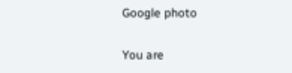Google photo

You are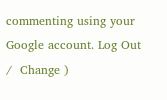commenting using your Google account. Log Out /  Change )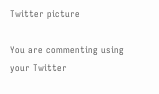Twitter picture

You are commenting using your Twitter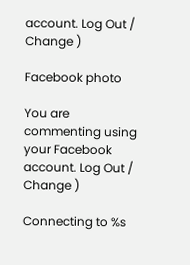account. Log Out /  Change )

Facebook photo

You are commenting using your Facebook account. Log Out /  Change )

Connecting to %s